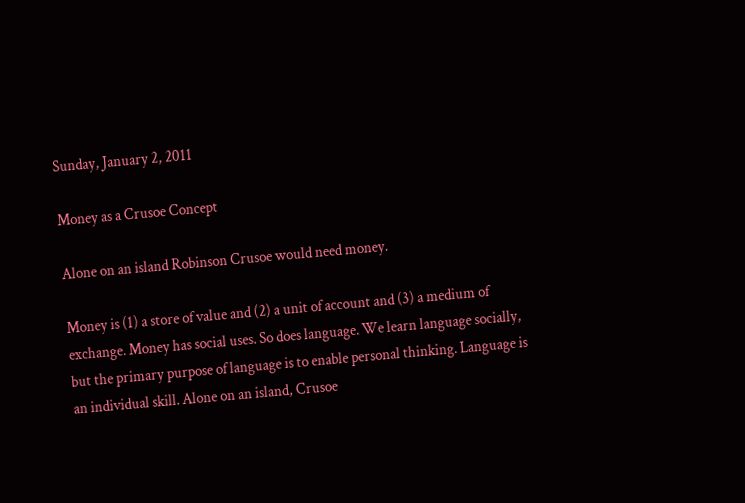Sunday, January 2, 2011

Money as a Crusoe Concept

Alone on an island Robinson Crusoe would need money.

Money is (1) a store of value and (2) a unit of account and (3) a medium of exchange. Money has social uses. So does language. We learn language socially, but the primary purpose of language is to enable personal thinking. Language is an individual skill. Alone on an island, Crusoe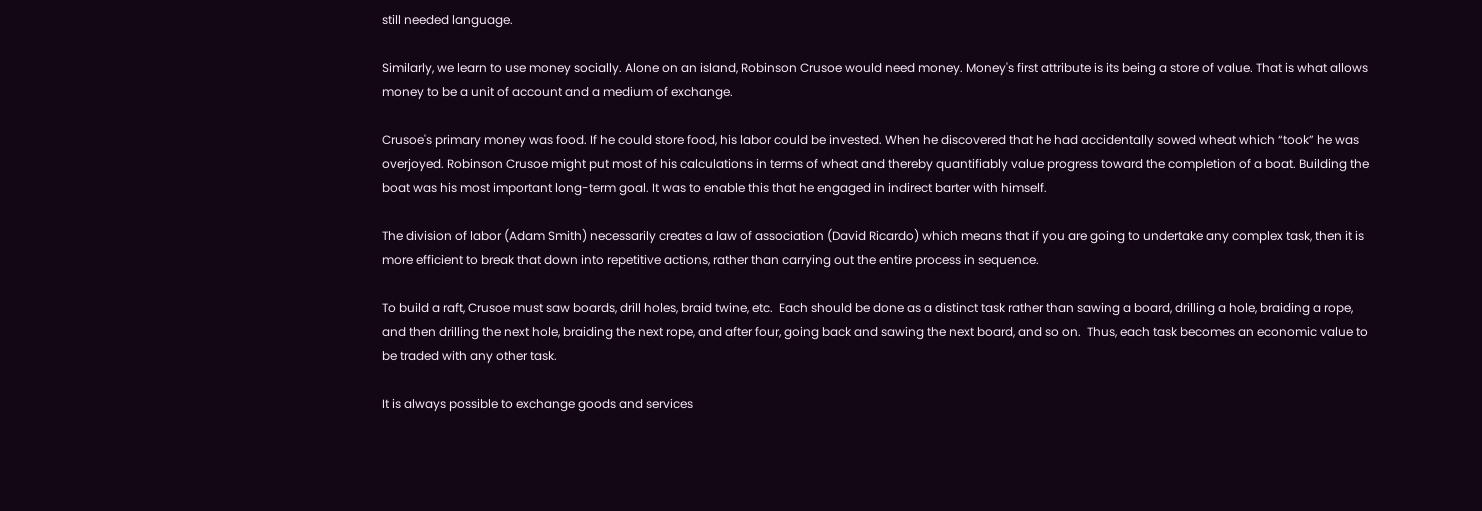still needed language.

Similarly, we learn to use money socially. Alone on an island, Robinson Crusoe would need money. Money's first attribute is its being a store of value. That is what allows money to be a unit of account and a medium of exchange.

Crusoe's primary money was food. If he could store food, his labor could be invested. When he discovered that he had accidentally sowed wheat which “took” he was overjoyed. Robinson Crusoe might put most of his calculations in terms of wheat and thereby quantifiably value progress toward the completion of a boat. Building the boat was his most important long-term goal. It was to enable this that he engaged in indirect barter with himself.

The division of labor (Adam Smith) necessarily creates a law of association (David Ricardo) which means that if you are going to undertake any complex task, then it is more efficient to break that down into repetitive actions, rather than carrying out the entire process in sequence.

To build a raft, Crusoe must saw boards, drill holes, braid twine, etc.  Each should be done as a distinct task rather than sawing a board, drilling a hole, braiding a rope, and then drilling the next hole, braiding the next rope, and after four, going back and sawing the next board, and so on.  Thus, each task becomes an economic value to be traded with any other task.

It is always possible to exchange goods and services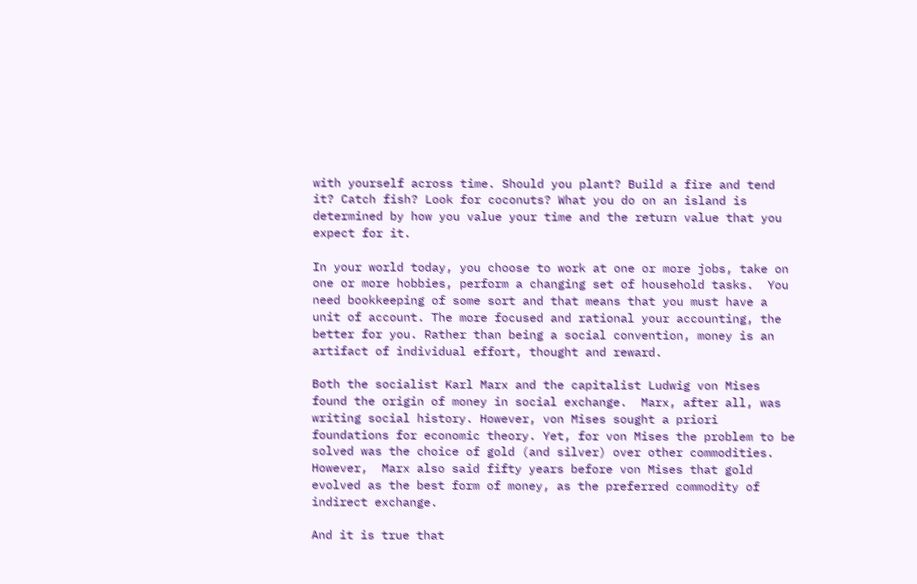with yourself across time. Should you plant? Build a fire and tend it? Catch fish? Look for coconuts? What you do on an island is determined by how you value your time and the return value that you expect for it.

In your world today, you choose to work at one or more jobs, take on one or more hobbies, perform a changing set of household tasks.  You need bookkeeping of some sort and that means that you must have a unit of account. The more focused and rational your accounting, the better for you. Rather than being a social convention, money is an artifact of individual effort, thought and reward.

Both the socialist Karl Marx and the capitalist Ludwig von Mises found the origin of money in social exchange.  Marx, after all, was writing social history. However, von Mises sought a priori foundations for economic theory. Yet, for von Mises the problem to be solved was the choice of gold (and silver) over other commodities. However,  Marx also said fifty years before von Mises that gold evolved as the best form of money, as the preferred commodity of indirect exchange.

And it is true that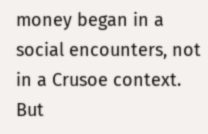money began in a social encounters, not in a Crusoe context.  But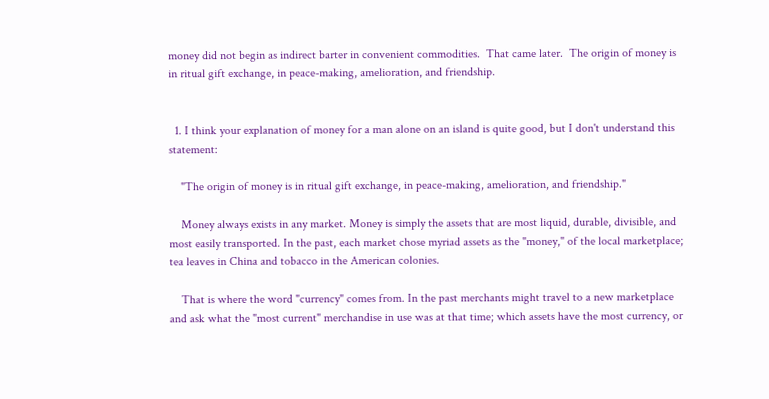money did not begin as indirect barter in convenient commodities.  That came later.  The origin of money is in ritual gift exchange, in peace-making, amelioration, and friendship.


  1. I think your explanation of money for a man alone on an island is quite good, but I don't understand this statement:

    "The origin of money is in ritual gift exchange, in peace-making, amelioration, and friendship."

    Money always exists in any market. Money is simply the assets that are most liquid, durable, divisible, and most easily transported. In the past, each market chose myriad assets as the "money," of the local marketplace; tea leaves in China and tobacco in the American colonies.

    That is where the word "currency" comes from. In the past merchants might travel to a new marketplace and ask what the "most current" merchandise in use was at that time; which assets have the most currency, or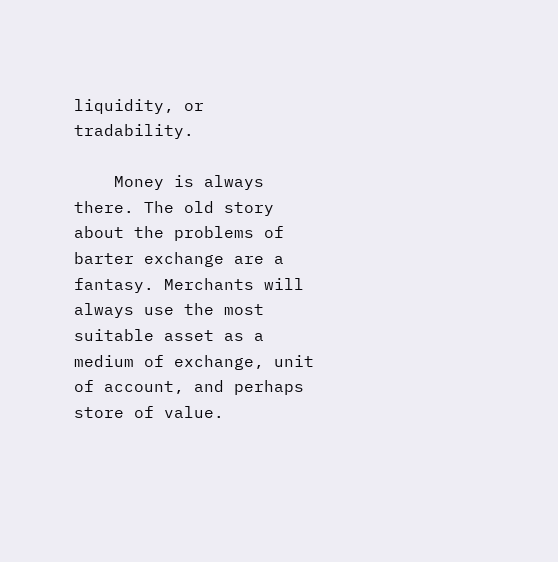liquidity, or tradability.

    Money is always there. The old story about the problems of barter exchange are a fantasy. Merchants will always use the most suitable asset as a medium of exchange, unit of account, and perhaps store of value.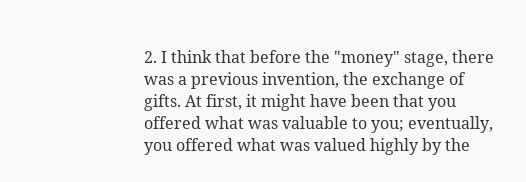2. I think that before the "money" stage, there was a previous invention, the exchange of gifts. At first, it might have been that you offered what was valuable to you; eventually, you offered what was valued highly by the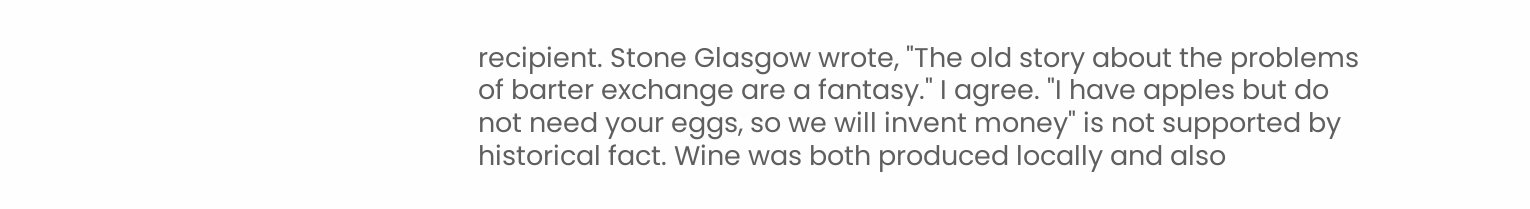recipient. Stone Glasgow wrote, "The old story about the problems of barter exchange are a fantasy." I agree. "I have apples but do not need your eggs, so we will invent money" is not supported by historical fact. Wine was both produced locally and also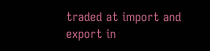traded at import and export in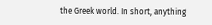the Greek world. In short, anything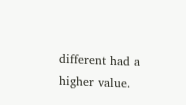different had a higher value.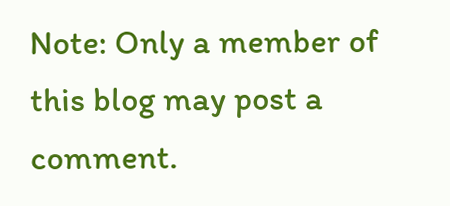Note: Only a member of this blog may post a comment.